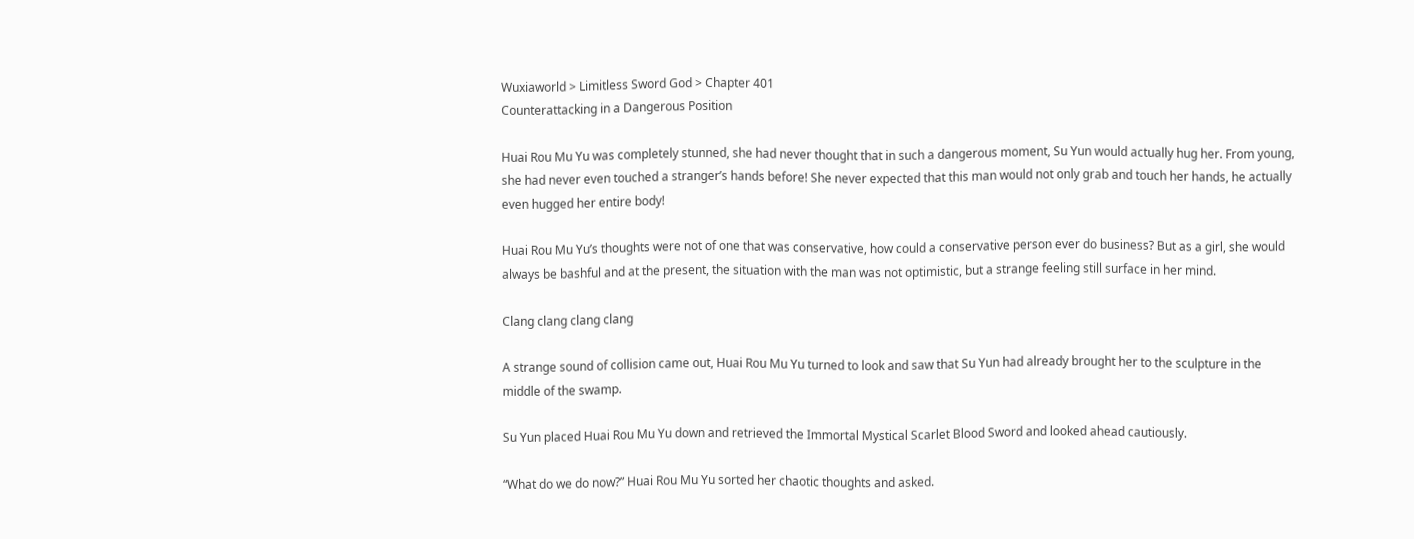Wuxiaworld > Limitless Sword God > Chapter 401
Counterattacking in a Dangerous Position

Huai Rou Mu Yu was completely stunned, she had never thought that in such a dangerous moment, Su Yun would actually hug her. From young, she had never even touched a stranger’s hands before! She never expected that this man would not only grab and touch her hands, he actually even hugged her entire body!

Huai Rou Mu Yu’s thoughts were not of one that was conservative, how could a conservative person ever do business? But as a girl, she would always be bashful and at the present, the situation with the man was not optimistic, but a strange feeling still surface in her mind.

Clang clang clang clang

A strange sound of collision came out, Huai Rou Mu Yu turned to look and saw that Su Yun had already brought her to the sculpture in the middle of the swamp.

Su Yun placed Huai Rou Mu Yu down and retrieved the Immortal Mystical Scarlet Blood Sword and looked ahead cautiously.

“What do we do now?” Huai Rou Mu Yu sorted her chaotic thoughts and asked.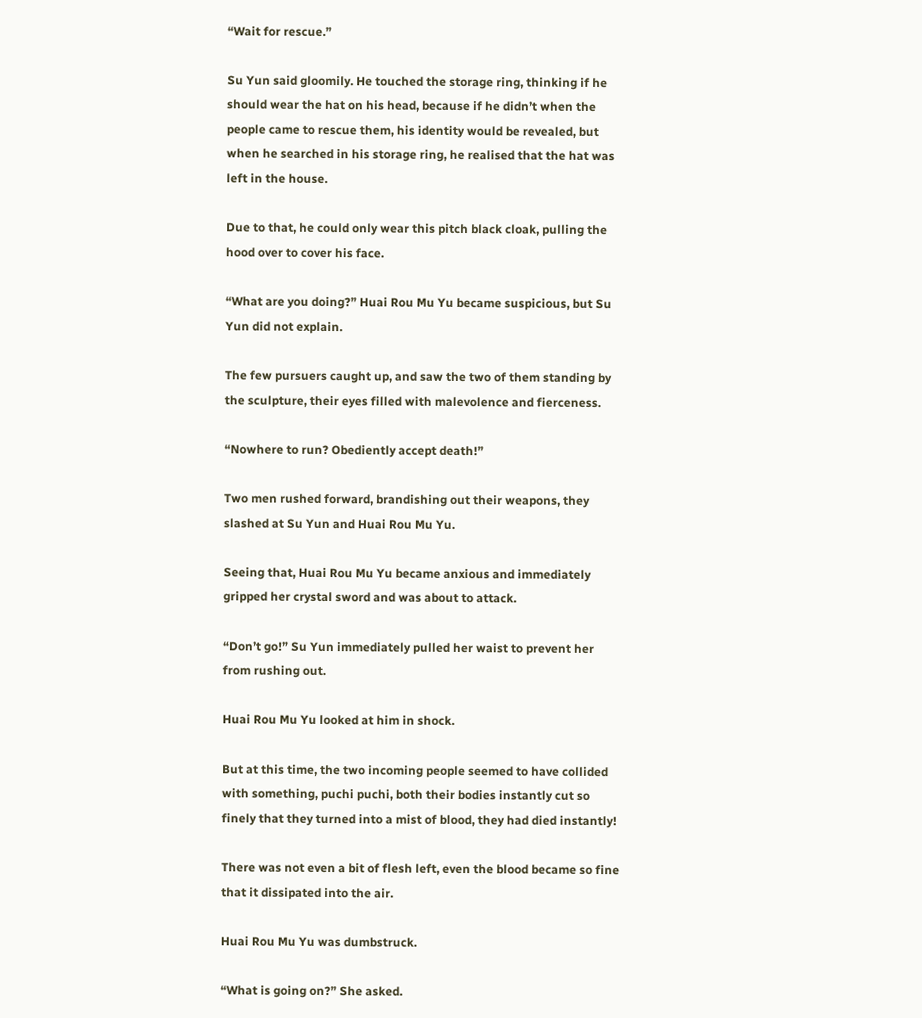“Wait for rescue.”

Su Yun said gloomily. He touched the storage ring, thinking if he should wear the hat on his head, because if he didn’t when the people came to rescue them, his identity would be revealed, but when he searched in his storage ring, he realised that the hat was left in the house.

Due to that, he could only wear this pitch black cloak, pulling the hood over to cover his face.

“What are you doing?” Huai Rou Mu Yu became suspicious, but Su Yun did not explain.

The few pursuers caught up, and saw the two of them standing by the sculpture, their eyes filled with malevolence and fierceness.

“Nowhere to run? Obediently accept death!”

Two men rushed forward, brandishing out their weapons, they slashed at Su Yun and Huai Rou Mu Yu.

Seeing that, Huai Rou Mu Yu became anxious and immediately gripped her crystal sword and was about to attack.

“Don’t go!” Su Yun immediately pulled her waist to prevent her from rushing out.

Huai Rou Mu Yu looked at him in shock.

But at this time, the two incoming people seemed to have collided with something, puchi puchi, both their bodies instantly cut so finely that they turned into a mist of blood, they had died instantly!

There was not even a bit of flesh left, even the blood became so fine that it dissipated into the air.

Huai Rou Mu Yu was dumbstruck.

“What is going on?” She asked.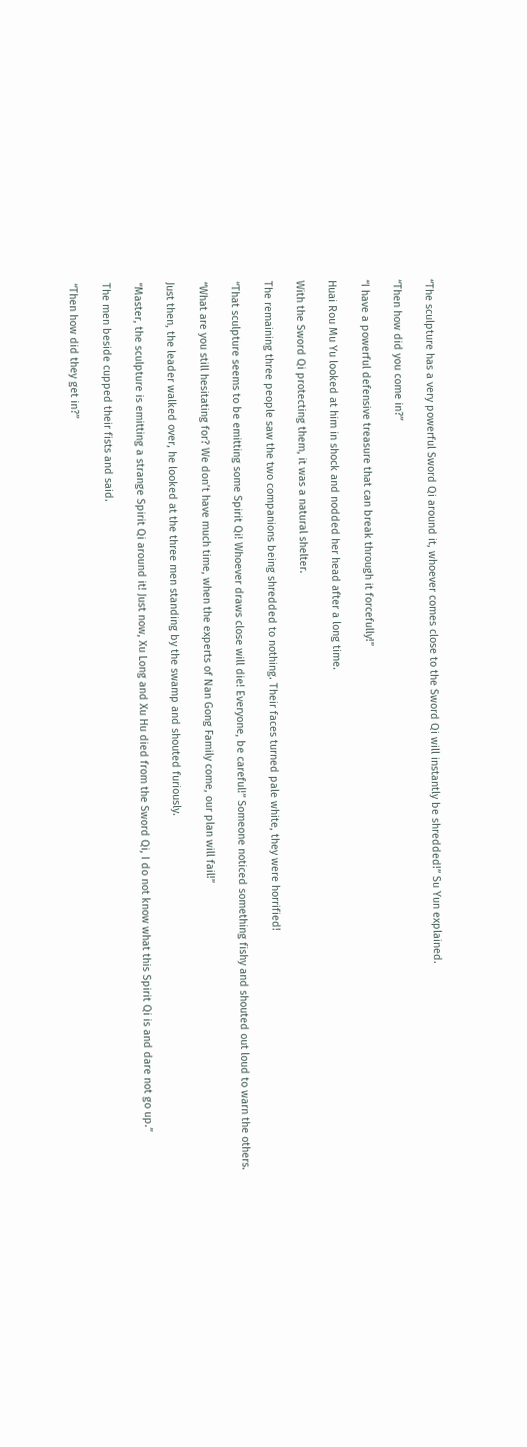“The sculpture has a very powerful Sword Qi around it, whoever comes close to the Sword Qi will instantly be shredded!” Su Yun explained.

“Then how did you come in?”

“I have a powerful defensive treasure that can break through it forcefully!”

Huai Rou Mu Yu looked at him in shock and nodded her head after a long time.

With the Sword Qi protecting them, it was a natural shelter.

The remaining three people saw the two companions being shredded to nothing. Their faces turned pale white, they were horrified!

“That sculpture seems to be emitting some Spirit Qi! Whoever draws close will die! Everyone, be careful!” Someone noticed something fishy and shouted out loud to warn the others.

“What are you still hesitating for? We don’t have much time, when the experts of Nan Gong Family come, our plan will fail!”

Just then, the leader walked over, he looked at the three men standing by the swamp and shouted furiously.

“Master, the sculpture is emitting a strange Spirit Qi around it! Just now, Xu Long and Xu Hu died from the Sword Qi, I do not know what this Spirit Qi is and dare not go up.”

The men beside cupped their fists and said.

“Then how did they get in?”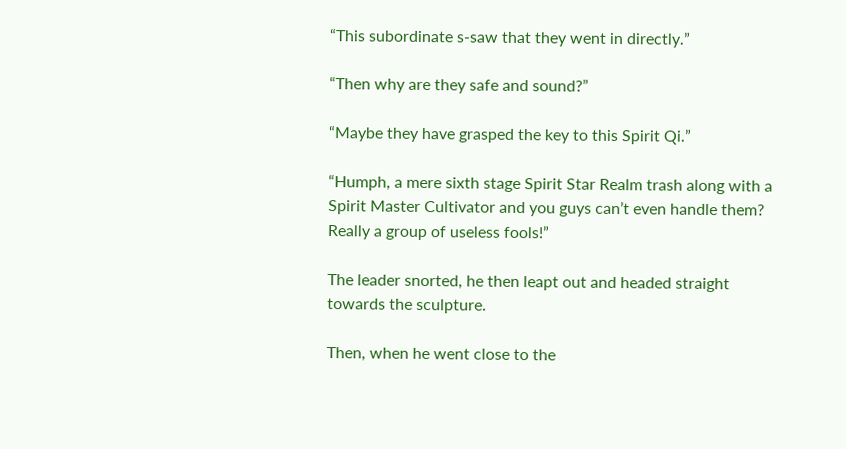“This subordinate s-saw that they went in directly.”

“Then why are they safe and sound?”

“Maybe they have grasped the key to this Spirit Qi.”

“Humph, a mere sixth stage Spirit Star Realm trash along with a Spirit Master Cultivator and you guys can’t even handle them? Really a group of useless fools!”

The leader snorted, he then leapt out and headed straight towards the sculpture.

Then, when he went close to the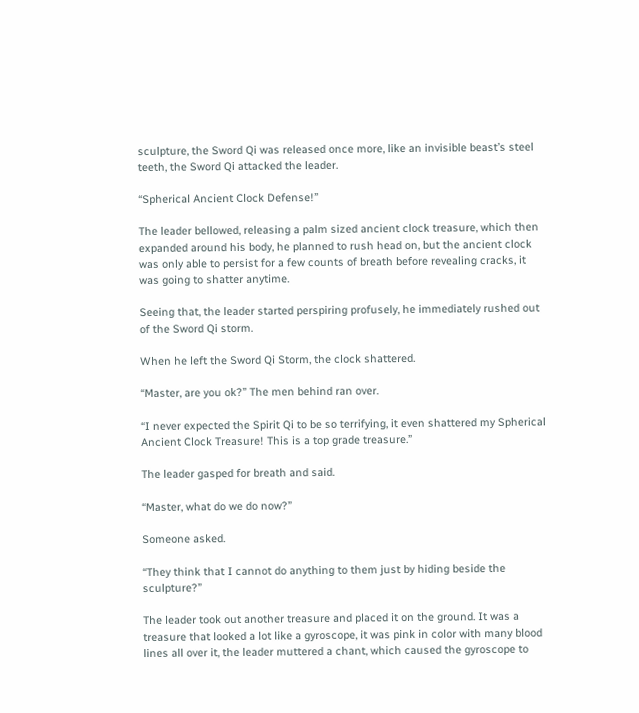sculpture, the Sword Qi was released once more, like an invisible beast’s steel teeth, the Sword Qi attacked the leader.

“Spherical Ancient Clock Defense!”

The leader bellowed, releasing a palm sized ancient clock treasure, which then expanded around his body, he planned to rush head on, but the ancient clock was only able to persist for a few counts of breath before revealing cracks, it was going to shatter anytime.

Seeing that, the leader started perspiring profusely, he immediately rushed out of the Sword Qi storm.

When he left the Sword Qi Storm, the clock shattered.

“Master, are you ok?” The men behind ran over.

“I never expected the Spirit Qi to be so terrifying, it even shattered my Spherical Ancient Clock Treasure! This is a top grade treasure.”

The leader gasped for breath and said.

“Master, what do we do now?”

Someone asked.

“They think that I cannot do anything to them just by hiding beside the sculpture?”

The leader took out another treasure and placed it on the ground. It was a treasure that looked a lot like a gyroscope, it was pink in color with many blood lines all over it, the leader muttered a chant, which caused the gyroscope to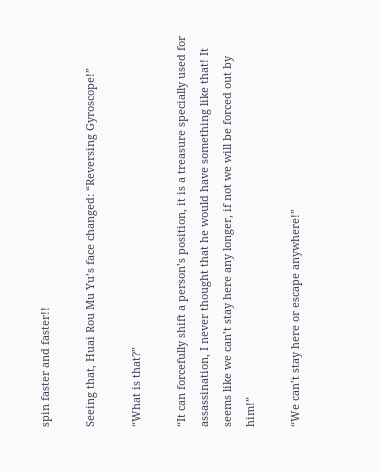spin faster and faster!!

Seeing that, Huai Rou Mu Yu’s face changed: “Reversing Gyroscope!”

“What is that?”

“It can forcefully shift a person’s position, it is a treasure specially used for assassination, I never thought that he would have something like that! It seems like we can’t stay here any longer, if not we will be forced out by him!”

“We can’t stay here or escape anywhere!”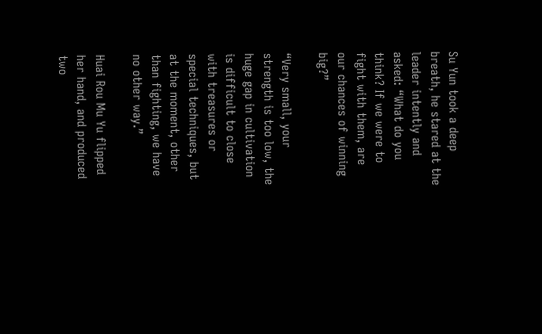Su Yun took a deep breath, he stared at the leader intently and asked: “What do you think? If we were to fight with them, are our chances of winning big?”

“Very small, your strength is too low, the huge gap in cultivation is difficult to close with treasures or special techniques, but at the moment, other than fighting, we have no other way.”

Huai Rou Mu Yu flipped her hand, and produced two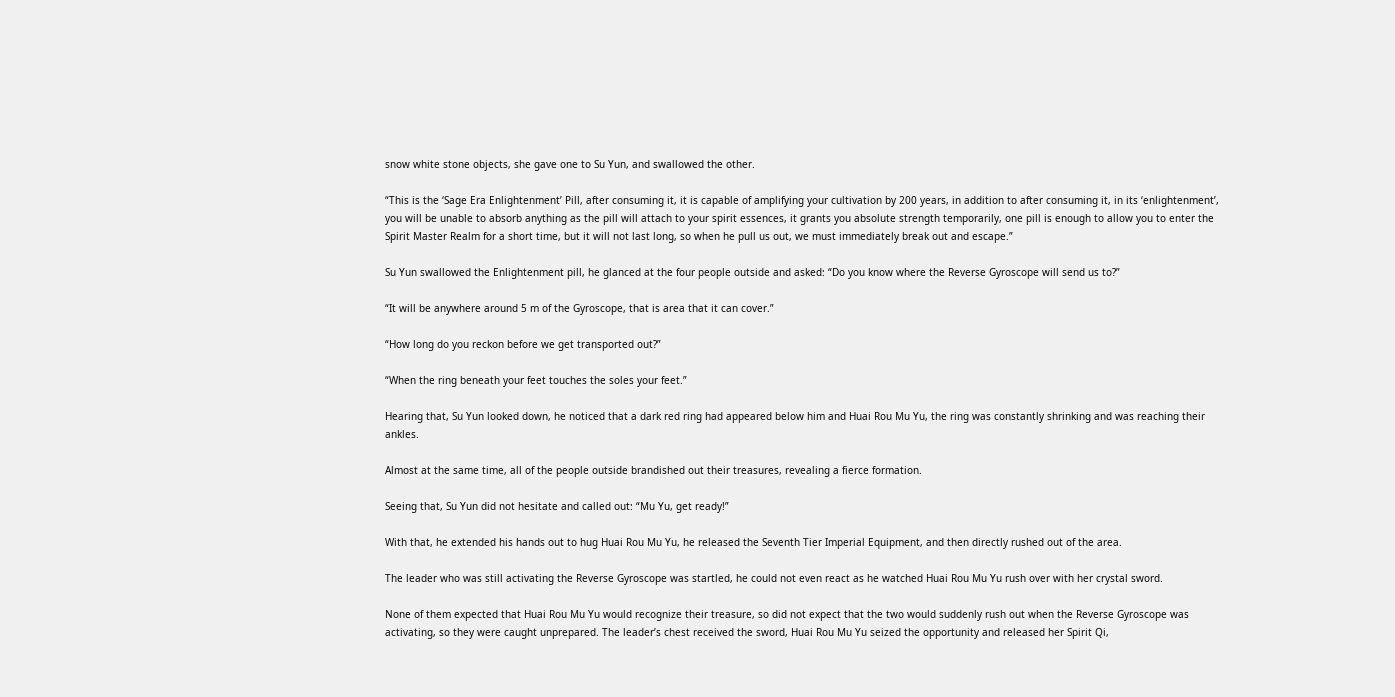snow white stone objects, she gave one to Su Yun, and swallowed the other.

“This is the ‘Sage Era Enlightenment’ Pill, after consuming it, it is capable of amplifying your cultivation by 200 years, in addition to after consuming it, in its ‘enlightenment’, you will be unable to absorb anything as the pill will attach to your spirit essences, it grants you absolute strength temporarily, one pill is enough to allow you to enter the Spirit Master Realm for a short time, but it will not last long, so when he pull us out, we must immediately break out and escape.”

Su Yun swallowed the Enlightenment pill, he glanced at the four people outside and asked: “Do you know where the Reverse Gyroscope will send us to?”

“It will be anywhere around 5 m of the Gyroscope, that is area that it can cover.”

“How long do you reckon before we get transported out?”

“When the ring beneath your feet touches the soles your feet.”

Hearing that, Su Yun looked down, he noticed that a dark red ring had appeared below him and Huai Rou Mu Yu, the ring was constantly shrinking and was reaching their ankles.

Almost at the same time, all of the people outside brandished out their treasures, revealing a fierce formation.

Seeing that, Su Yun did not hesitate and called out: “Mu Yu, get ready!”

With that, he extended his hands out to hug Huai Rou Mu Yu, he released the Seventh Tier Imperial Equipment, and then directly rushed out of the area.

The leader who was still activating the Reverse Gyroscope was startled, he could not even react as he watched Huai Rou Mu Yu rush over with her crystal sword.

None of them expected that Huai Rou Mu Yu would recognize their treasure, so did not expect that the two would suddenly rush out when the Reverse Gyroscope was activating, so they were caught unprepared. The leader’s chest received the sword, Huai Rou Mu Yu seized the opportunity and released her Spirit Qi,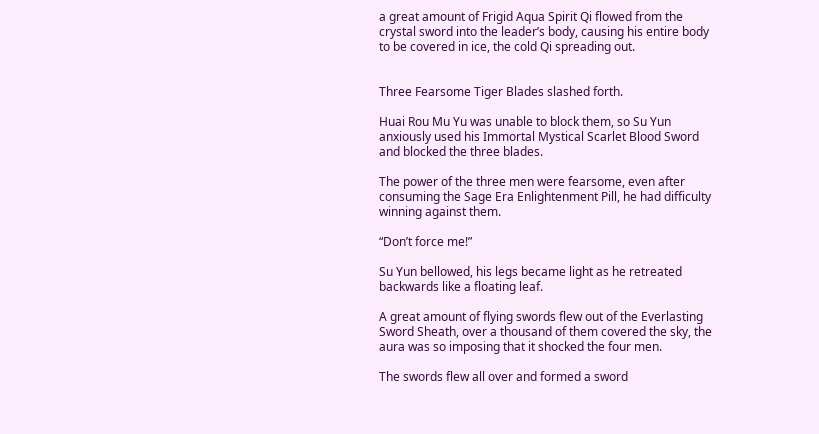a great amount of Frigid Aqua Spirit Qi flowed from the crystal sword into the leader’s body, causing his entire body to be covered in ice, the cold Qi spreading out.


Three Fearsome Tiger Blades slashed forth.

Huai Rou Mu Yu was unable to block them, so Su Yun anxiously used his Immortal Mystical Scarlet Blood Sword and blocked the three blades.

The power of the three men were fearsome, even after consuming the Sage Era Enlightenment Pill, he had difficulty winning against them.

“Don’t force me!”

Su Yun bellowed, his legs became light as he retreated backwards like a floating leaf.

A great amount of flying swords flew out of the Everlasting Sword Sheath, over a thousand of them covered the sky, the aura was so imposing that it shocked the four men.

The swords flew all over and formed a sword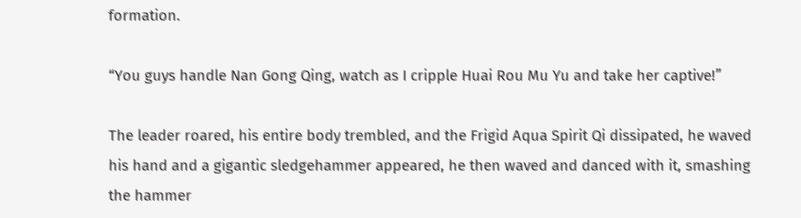formation.

“You guys handle Nan Gong Qing, watch as I cripple Huai Rou Mu Yu and take her captive!”

The leader roared, his entire body trembled, and the Frigid Aqua Spirit Qi dissipated, he waved his hand and a gigantic sledgehammer appeared, he then waved and danced with it, smashing the hammer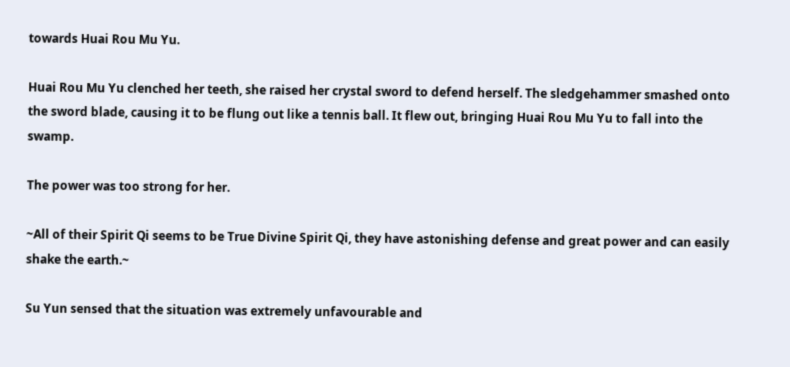towards Huai Rou Mu Yu.

Huai Rou Mu Yu clenched her teeth, she raised her crystal sword to defend herself. The sledgehammer smashed onto the sword blade, causing it to be flung out like a tennis ball. It flew out, bringing Huai Rou Mu Yu to fall into the swamp.

The power was too strong for her.

~All of their Spirit Qi seems to be True Divine Spirit Qi, they have astonishing defense and great power and can easily shake the earth.~

Su Yun sensed that the situation was extremely unfavourable and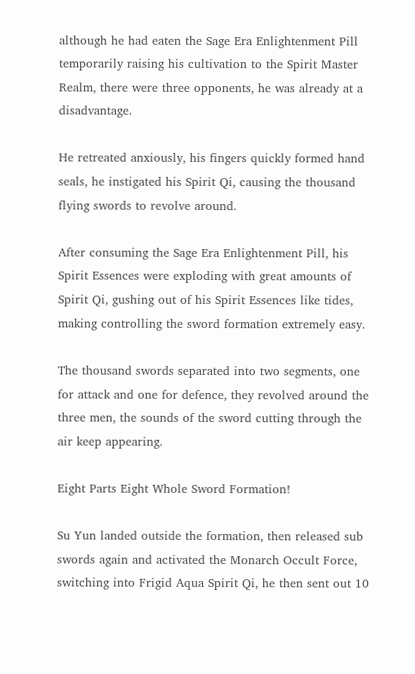although he had eaten the Sage Era Enlightenment Pill temporarily raising his cultivation to the Spirit Master Realm, there were three opponents, he was already at a disadvantage.

He retreated anxiously, his fingers quickly formed hand seals, he instigated his Spirit Qi, causing the thousand flying swords to revolve around.

After consuming the Sage Era Enlightenment Pill, his Spirit Essences were exploding with great amounts of Spirit Qi, gushing out of his Spirit Essences like tides, making controlling the sword formation extremely easy.

The thousand swords separated into two segments, one for attack and one for defence, they revolved around the three men, the sounds of the sword cutting through the air keep appearing.

Eight Parts Eight Whole Sword Formation!

Su Yun landed outside the formation, then released sub swords again and activated the Monarch Occult Force, switching into Frigid Aqua Spirit Qi, he then sent out 10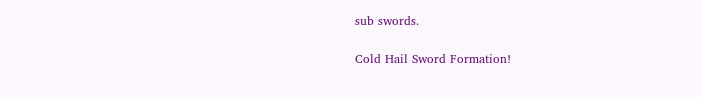sub swords.

Cold Hail Sword Formation!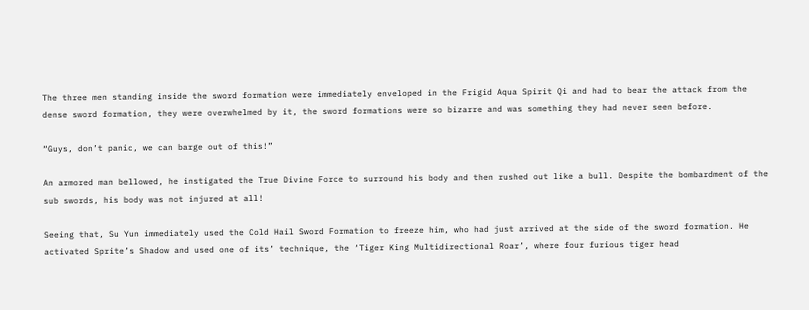The three men standing inside the sword formation were immediately enveloped in the Frigid Aqua Spirit Qi and had to bear the attack from the dense sword formation, they were overwhelmed by it, the sword formations were so bizarre and was something they had never seen before.

“Guys, don’t panic, we can barge out of this!”

An armored man bellowed, he instigated the True Divine Force to surround his body and then rushed out like a bull. Despite the bombardment of the sub swords, his body was not injured at all!

Seeing that, Su Yun immediately used the Cold Hail Sword Formation to freeze him, who had just arrived at the side of the sword formation. He activated Sprite’s Shadow and used one of its’ technique, the ‘Tiger King Multidirectional Roar’, where four furious tiger head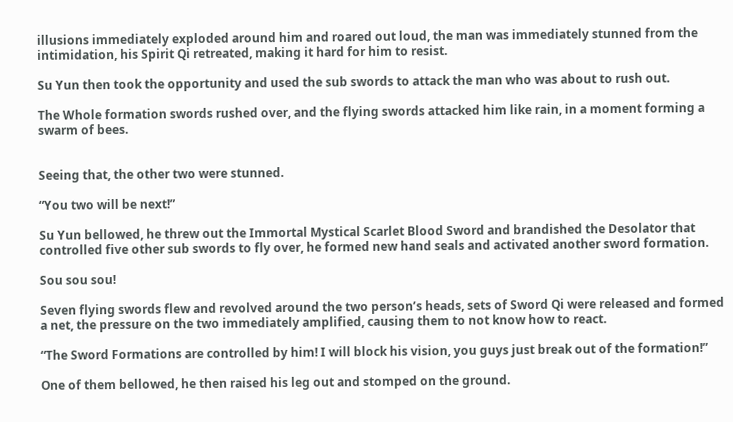illusions immediately exploded around him and roared out loud, the man was immediately stunned from the intimidation, his Spirit Qi retreated, making it hard for him to resist.

Su Yun then took the opportunity and used the sub swords to attack the man who was about to rush out.

The Whole formation swords rushed over, and the flying swords attacked him like rain, in a moment forming a swarm of bees.


Seeing that, the other two were stunned.

“You two will be next!”

Su Yun bellowed, he threw out the Immortal Mystical Scarlet Blood Sword and brandished the Desolator that controlled five other sub swords to fly over, he formed new hand seals and activated another sword formation.

Sou sou sou!

Seven flying swords flew and revolved around the two person’s heads, sets of Sword Qi were released and formed a net, the pressure on the two immediately amplified, causing them to not know how to react.

“The Sword Formations are controlled by him! I will block his vision, you guys just break out of the formation!”

One of them bellowed, he then raised his leg out and stomped on the ground.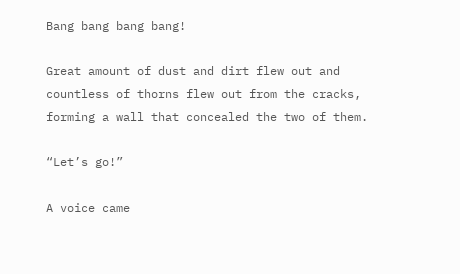Bang bang bang bang!

Great amount of dust and dirt flew out and countless of thorns flew out from the cracks, forming a wall that concealed the two of them.

“Let’s go!”

A voice came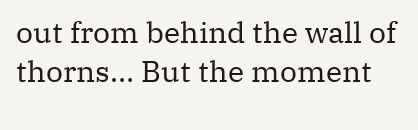out from behind the wall of thorns… But the moment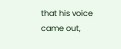that his voice came out,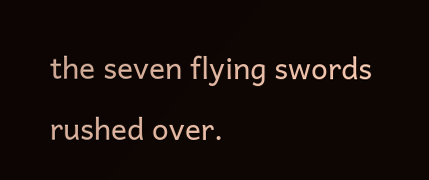the seven flying swords rushed over.